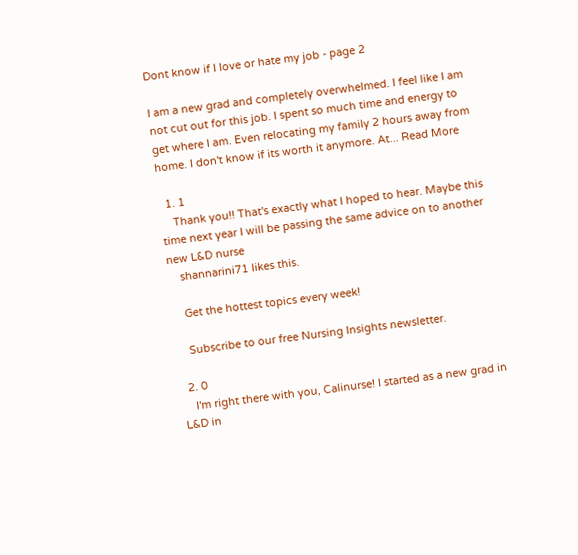Dont know if I love or hate my job - page 2

I am a new grad and completely overwhelmed. I feel like I am not cut out for this job. I spent so much time and energy to get where I am. Even relocating my family 2 hours away from home. I don't know if its worth it anymore. At... Read More

  1. 1
    Thank you!! That's exactly what I hoped to hear. Maybe this time next year I will be passing the same advice on to another new L&D nurse
    shannarini71 likes this.

    Get the hottest topics every week!

    Subscribe to our free Nursing Insights newsletter.

  2. 0
    I'm right there with you, Calinurse! I started as a new grad in L&D in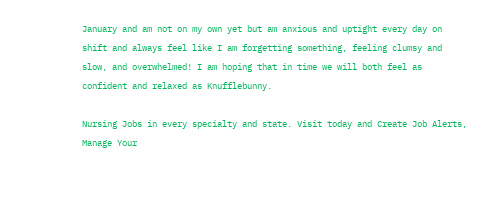January and am not on my own yet but am anxious and uptight every day on shift and always feel like I am forgetting something, feeling clumsy and slow, and overwhelmed! I am hoping that in time we will both feel as confident and relaxed as Knufflebunny.

Nursing Jobs in every specialty and state. Visit today and Create Job Alerts, Manage Your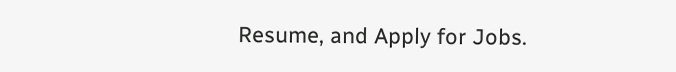Resume, and Apply for Jobs.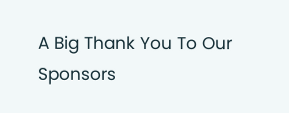A Big Thank You To Our Sponsors